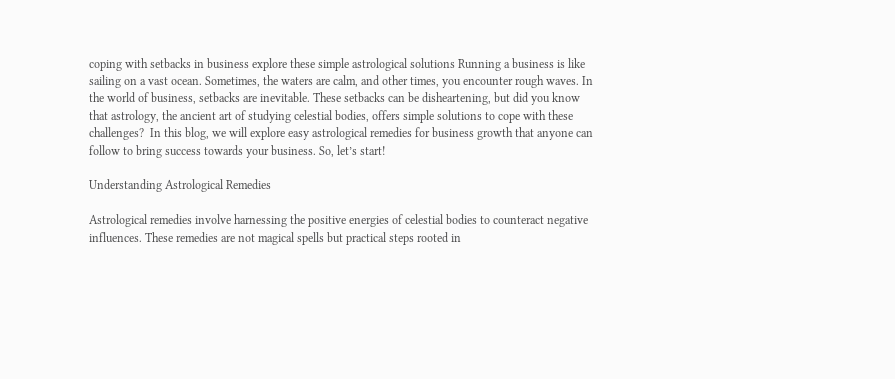coping with setbacks in business explore these simple astrological solutions Running a business is like sailing on a vast ocean. Sometimes, the waters are calm, and other times, you encounter rough waves. In the world of business, setbacks are inevitable. These setbacks can be disheartening, but did you know that astrology, the ancient art of studying celestial bodies, offers simple solutions to cope with these challenges?  In this blog, we will explore easy astrological remedies for business growth that anyone can follow to bring success towards your business. So, let’s start!

Understanding Astrological Remedies

Astrological remedies involve harnessing the positive energies of celestial bodies to counteract negative influences. These remedies are not magical spells but practical steps rooted in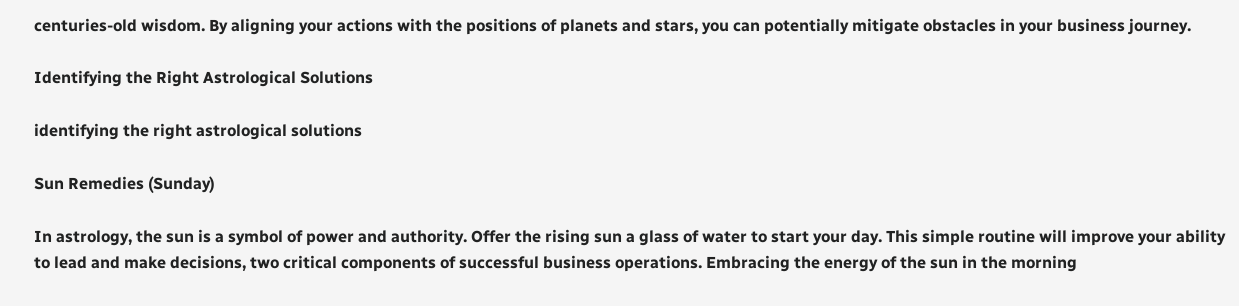centuries-old wisdom. By aligning your actions with the positions of planets and stars, you can potentially mitigate obstacles in your business journey.

Identifying the Right Astrological Solutions

identifying the right astrological solutions

Sun Remedies (Sunday)

In astrology, the sun is a symbol of power and authority. Offer the rising sun a glass of water to start your day. This simple routine will improve your ability to lead and make decisions, two critical components of successful business operations. Embracing the energy of the sun in the morning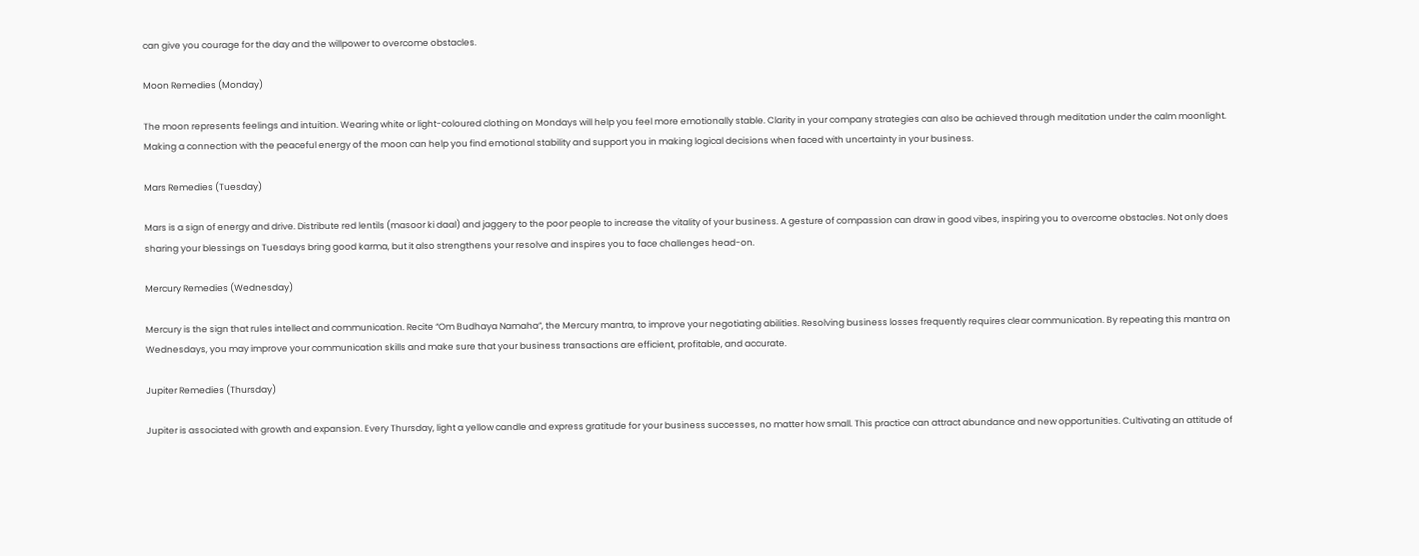can give you courage for the day and the willpower to overcome obstacles.

Moon Remedies (Monday)

The moon represents feelings and intuition. Wearing white or light-coloured clothing on Mondays will help you feel more emotionally stable. Clarity in your company strategies can also be achieved through meditation under the calm moonlight. Making a connection with the peaceful energy of the moon can help you find emotional stability and support you in making logical decisions when faced with uncertainty in your business.

Mars Remedies (Tuesday)

Mars is a sign of energy and drive. Distribute red lentils (masoor ki daal) and jaggery to the poor people to increase the vitality of your business. A gesture of compassion can draw in good vibes, inspiring you to overcome obstacles. Not only does sharing your blessings on Tuesdays bring good karma, but it also strengthens your resolve and inspires you to face challenges head-on.

Mercury Remedies (Wednesday)

Mercury is the sign that rules intellect and communication. Recite “Om Budhaya Namaha”, the Mercury mantra, to improve your negotiating abilities. Resolving business losses frequently requires clear communication. By repeating this mantra on Wednesdays, you may improve your communication skills and make sure that your business transactions are efficient, profitable, and accurate.

Jupiter Remedies (Thursday)

Jupiter is associated with growth and expansion. Every Thursday, light a yellow candle and express gratitude for your business successes, no matter how small. This practice can attract abundance and new opportunities. Cultivating an attitude of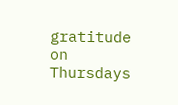gratitude on Thursdays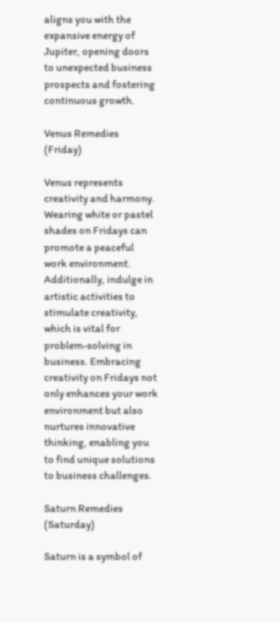aligns you with the expansive energy of Jupiter, opening doors to unexpected business prospects and fostering continuous growth.

Venus Remedies (Friday)

Venus represents creativity and harmony. Wearing white or pastel shades on Fridays can promote a peaceful work environment. Additionally, indulge in artistic activities to stimulate creativity, which is vital for problem-solving in business. Embracing creativity on Fridays not only enhances your work environment but also nurtures innovative thinking, enabling you to find unique solutions to business challenges.

Saturn Remedies (Saturday)

Saturn is a symbol of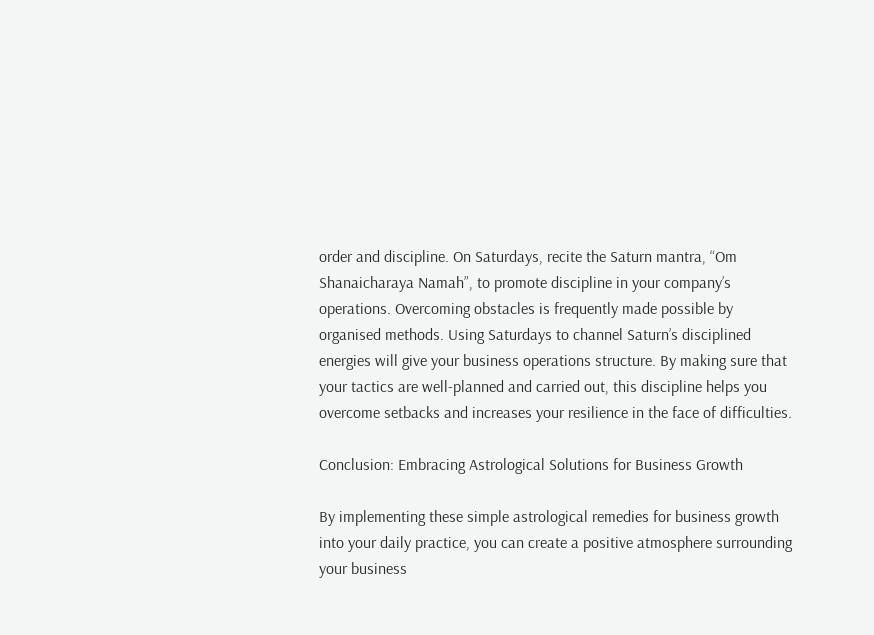order and discipline. On Saturdays, recite the Saturn mantra, “Om Shanaicharaya Namah”, to promote discipline in your company’s operations. Overcoming obstacles is frequently made possible by organised methods. Using Saturdays to channel Saturn’s disciplined energies will give your business operations structure. By making sure that your tactics are well-planned and carried out, this discipline helps you overcome setbacks and increases your resilience in the face of difficulties.

Conclusion: Embracing Astrological Solutions for Business Growth

By implementing these simple astrological remedies for business growth into your daily practice, you can create a positive atmosphere surrounding your business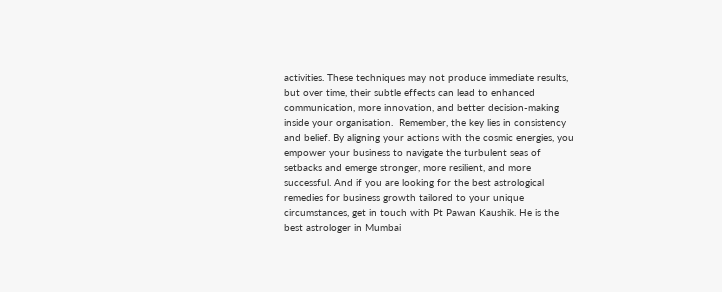activities. These techniques may not produce immediate results, but over time, their subtle effects can lead to enhanced communication, more innovation, and better decision-making inside your organisation.  Remember, the key lies in consistency and belief. By aligning your actions with the cosmic energies, you empower your business to navigate the turbulent seas of setbacks and emerge stronger, more resilient, and more successful. And if you are looking for the best astrological remedies for business growth tailored to your unique circumstances, get in touch with Pt Pawan Kaushik. He is the best astrologer in Mumbai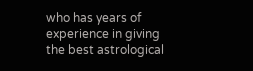who has years of experience in giving the best astrological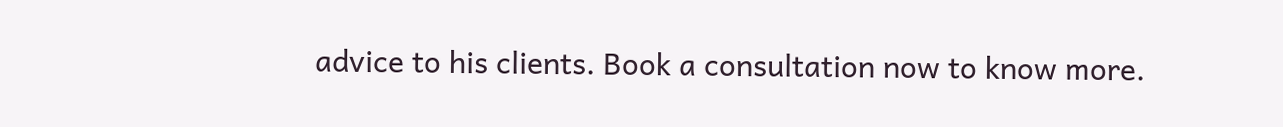advice to his clients. Book a consultation now to know more.